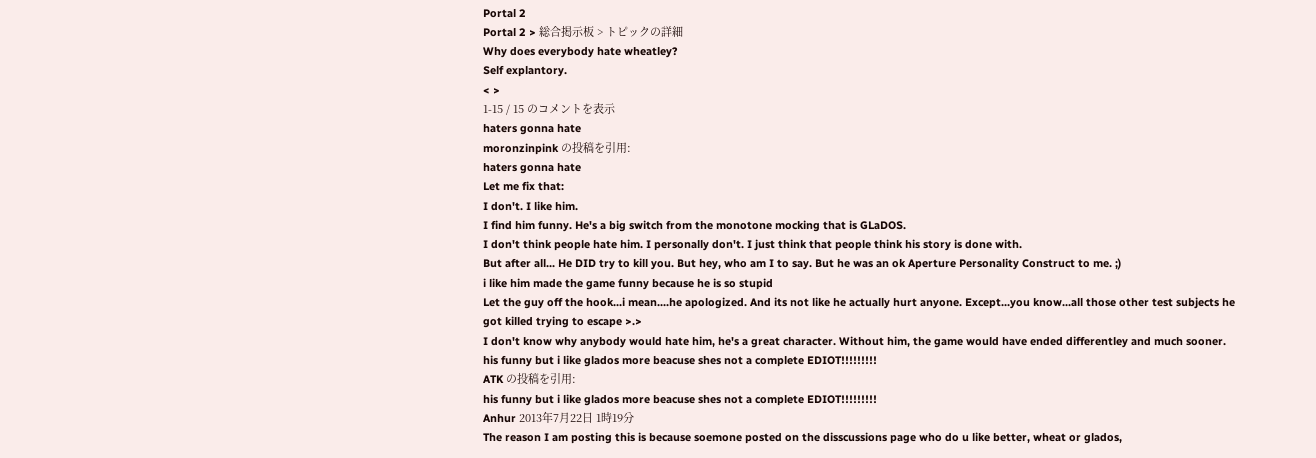Portal 2
Portal 2 > 総合掲示板 > トピックの詳細
Why does everybody hate wheatley?
Self explantory.
< >
1-15 / 15 のコメントを表示
haters gonna hate
moronzinpink の投稿を引用:
haters gonna hate
Let me fix that:
I don't. I like him.
I find him funny. He's a big switch from the monotone mocking that is GLaDOS.
I don't think people hate him. I personally don't. I just think that people think his story is done with.
But after all... He DID try to kill you. But hey, who am I to say. But he was an ok Aperture Personality Construct to me. ;)
i like him made the game funny because he is so stupid
Let the guy off the hook...i mean....he apologized. And its not like he actually hurt anyone. Except...you know...all those other test subjects he got killed trying to escape >.>
I don't know why anybody would hate him, he's a great character. Without him, the game would have ended differentley and much sooner.
his funny but i like glados more beacuse shes not a complete EDIOT!!!!!!!!!
ATK の投稿を引用:
his funny but i like glados more beacuse shes not a complete EDIOT!!!!!!!!!
Anhur 2013年7月22日 1時19分
The reason I am posting this is because soemone posted on the disscussions page who do u like better, wheat or glados,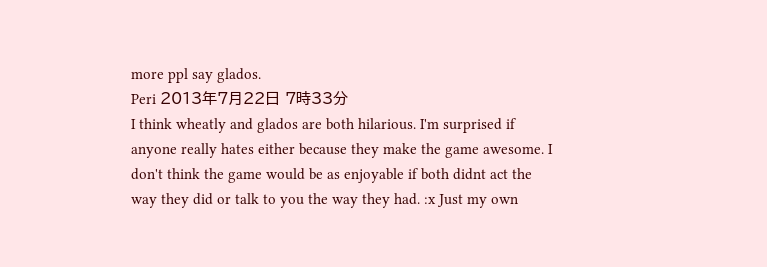more ppl say glados.
Peri 2013年7月22日 7時33分
I think wheatly and glados are both hilarious. I'm surprised if anyone really hates either because they make the game awesome. I don't think the game would be as enjoyable if both didnt act the way they did or talk to you the way they had. :x Just my own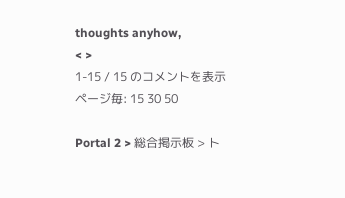thoughts anyhow,
< >
1-15 / 15 のコメントを表示
ページ毎: 15 30 50

Portal 2 > 総合掲示板 > ト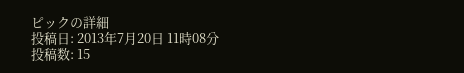ピックの詳細
投稿日: 2013年7月20日 11時08分
投稿数: 15